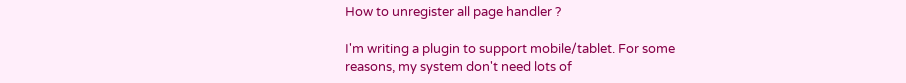How to unregister all page handler ?

I'm writing a plugin to support mobile/tablet. For some reasons, my system don't need lots of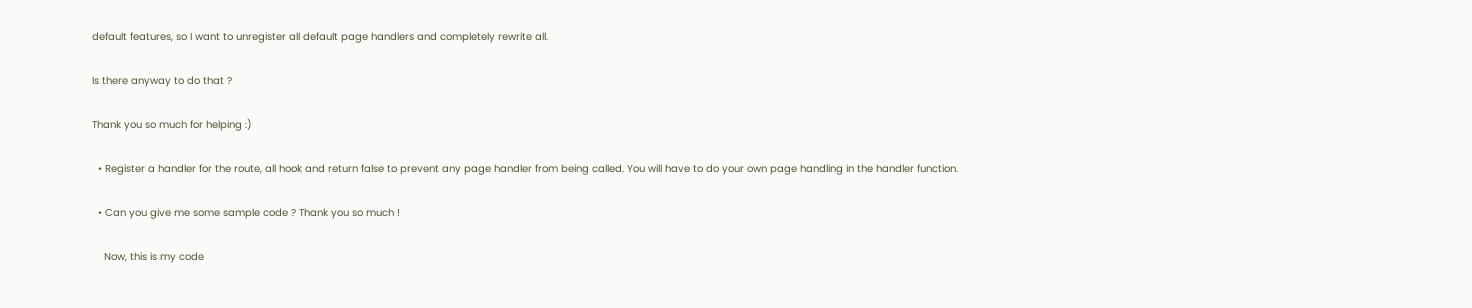default features, so I want to unregister all default page handlers and completely rewrite all.

Is there anyway to do that ?

Thank you so much for helping :)

  • Register a handler for the route, all hook and return false to prevent any page handler from being called. You will have to do your own page handling in the handler function.

  • Can you give me some sample code ? Thank you so much !

    Now, this is my code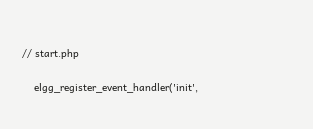// start.php

    elgg_register_event_handler('init',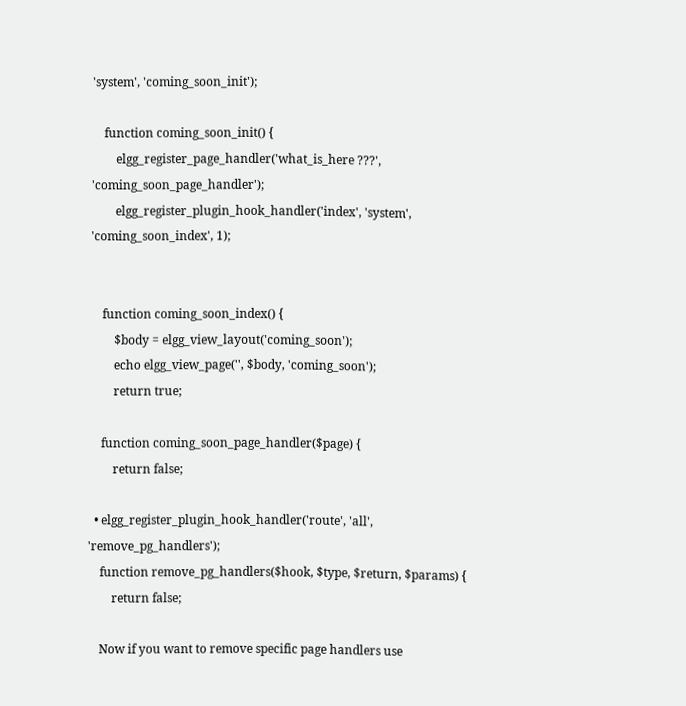'system', 'coming_soon_init');

    function coming_soon_init() {
        elgg_register_page_handler('what_is_here ???', 'coming_soon_page_handler');
        elgg_register_plugin_hook_handler('index', 'system', 'coming_soon_index', 1);


    function coming_soon_index() {
        $body = elgg_view_layout('coming_soon');
        echo elgg_view_page('', $body, 'coming_soon');
        return true;

    function coming_soon_page_handler($page) {
        return false;

  • elgg_register_plugin_hook_handler('route', 'all', 'remove_pg_handlers');
    function remove_pg_handlers($hook, $type, $return, $params) {
        return false;

    Now if you want to remove specific page handlers use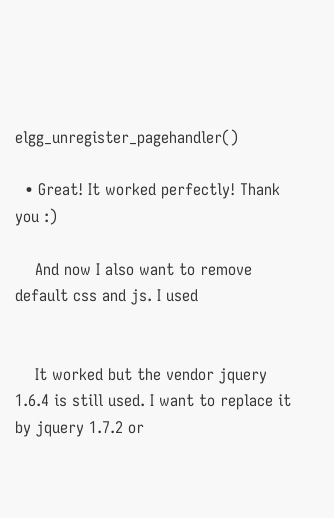elgg_unregister_pagehandler()

  • Great! It worked perfectly! Thank you :)

    And now I also want to remove default css and js. I used


    It worked but the vendor jquery 1.6.4 is still used. I want to replace it by jquery 1.7.2 or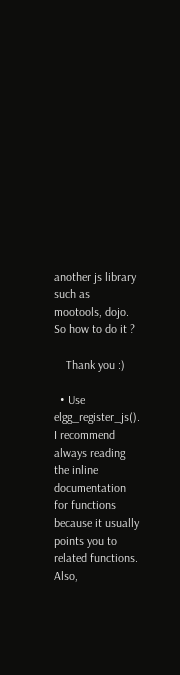another js library such as mootools, dojo. So how to do it ?

    Thank you :)

  • Use elgg_register_js(). I recommend always reading the inline documentation for functions because it usually points you to related functions. Also,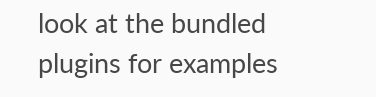look at the bundled plugins for examples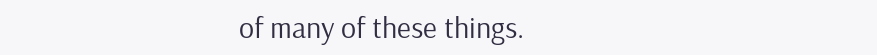of many of these things.